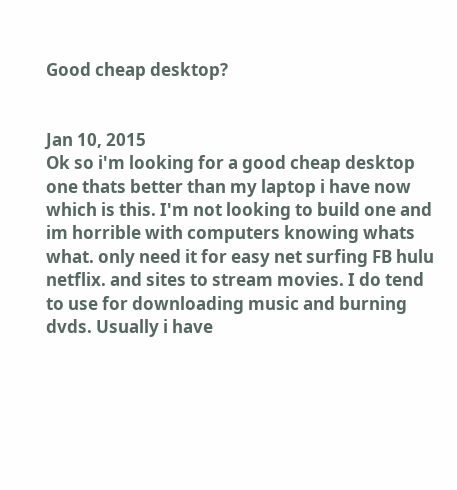Good cheap desktop?


Jan 10, 2015
Ok so i'm looking for a good cheap desktop one thats better than my laptop i have now which is this. I'm not looking to build one and im horrible with computers knowing whats what. only need it for easy net surfing FB hulu netflix. and sites to stream movies. I do tend to use for downloading music and burning dvds. Usually i have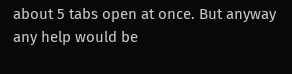about 5 tabs open at once. But anyway any help would be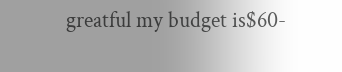greatful my budget is$60-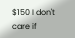$150 I don't care if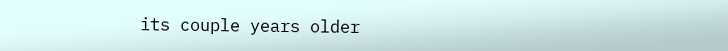its couple years older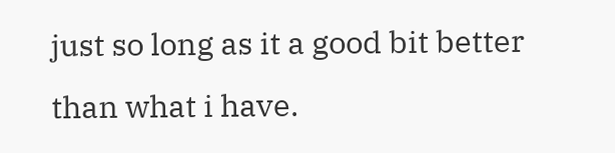just so long as it a good bit better than what i have.